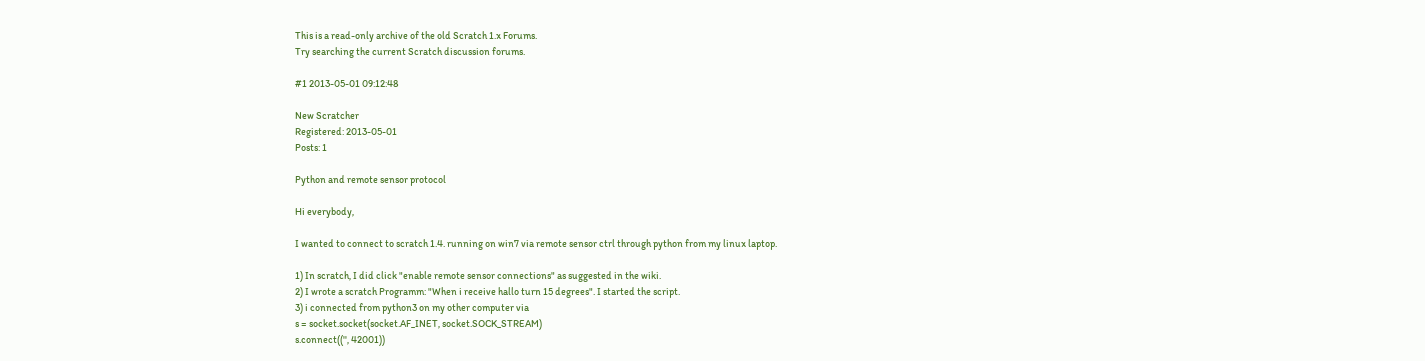This is a read-only archive of the old Scratch 1.x Forums.
Try searching the current Scratch discussion forums.

#1 2013-05-01 09:12:48

New Scratcher
Registered: 2013-05-01
Posts: 1

Python and remote sensor protocol

Hi everybody,

I wanted to connect to scratch 1.4. running on win7 via remote sensor ctrl through python from my linux laptop.

1) In scratch, I did click "enable remote sensor connections" as suggested in the wiki.
2) I wrote a scratch Programm: "When i receive hallo turn 15 degrees". I started the script.
3) i connected from python3 on my other computer via
s = socket.socket(socket.AF_INET, socket.SOCK_STREAM)
s.connect(('', 42001))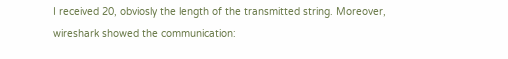I received 20, obviosly the length of the transmitted string. Moreover, wireshark showed the communication: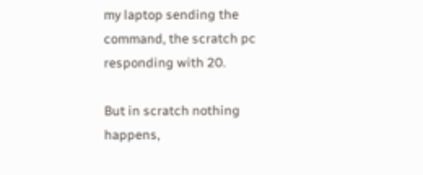my laptop sending the command, the scratch pc responding with 20.

But in scratch nothing happens,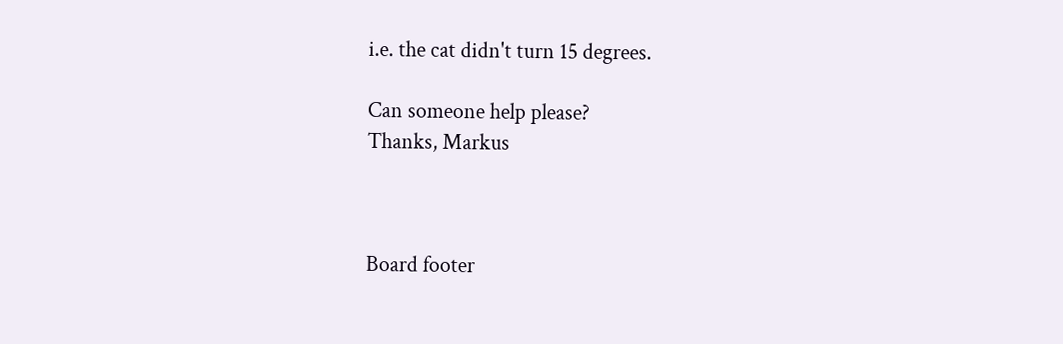i.e. the cat didn't turn 15 degrees.

Can someone help please?
Thanks, Markus



Board footer